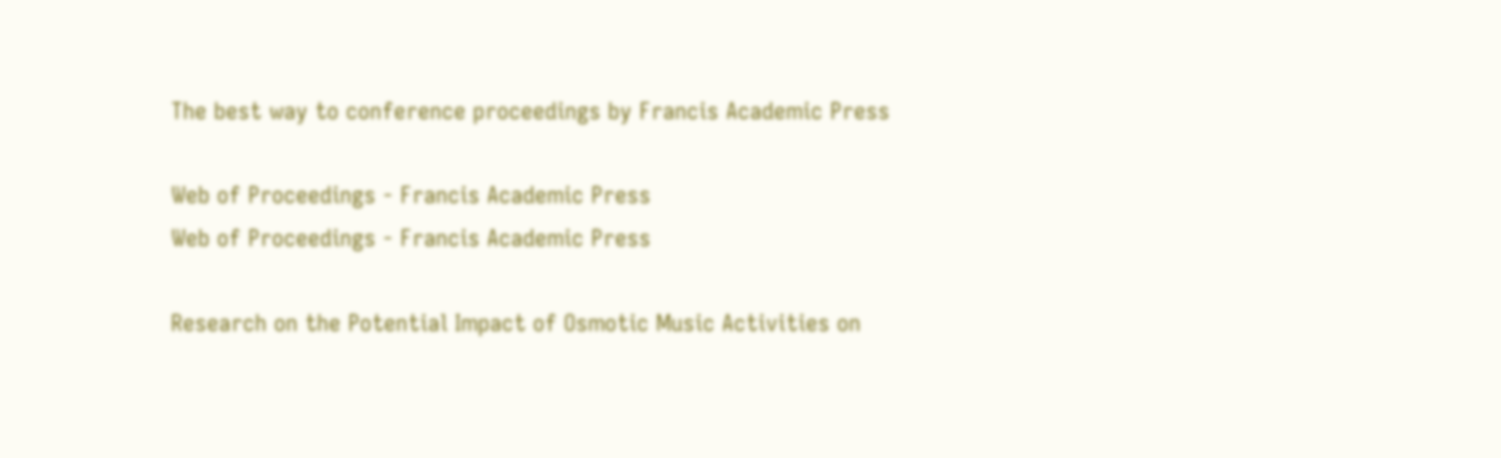The best way to conference proceedings by Francis Academic Press

Web of Proceedings - Francis Academic Press
Web of Proceedings - Francis Academic Press

Research on the Potential Impact of Osmotic Music Activities on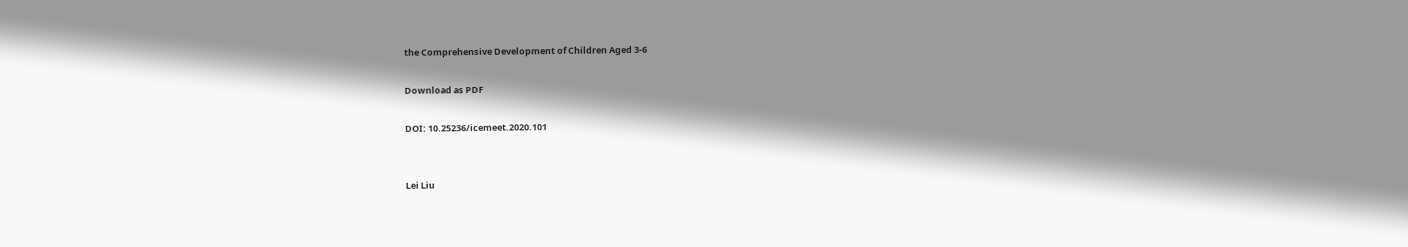the Comprehensive Development of Children Aged 3-6

Download as PDF

DOI: 10.25236/icemeet.2020.101


Lei Liu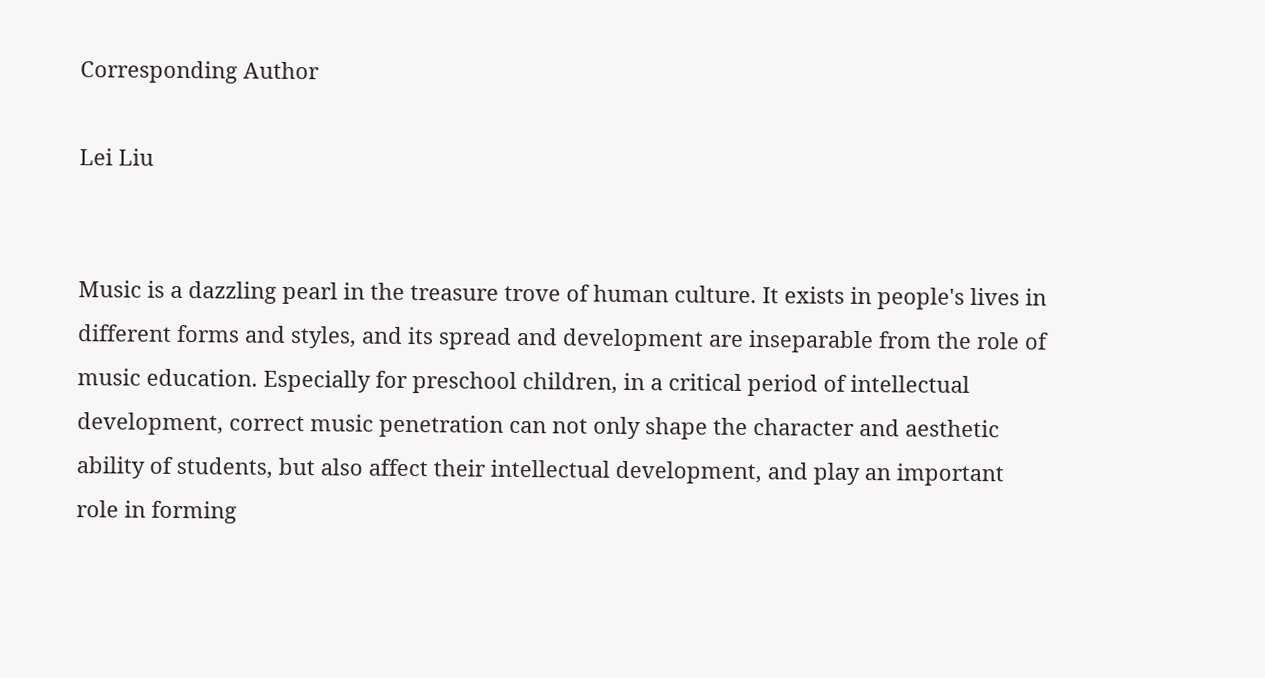Corresponding Author

Lei Liu


Music is a dazzling pearl in the treasure trove of human culture. It exists in people's lives in different forms and styles, and its spread and development are inseparable from the role of music education. Especially for preschool children, in a critical period of intellectual development, correct music penetration can not only shape the character and aesthetic ability of students, but also affect their intellectual development, and play an important role in forming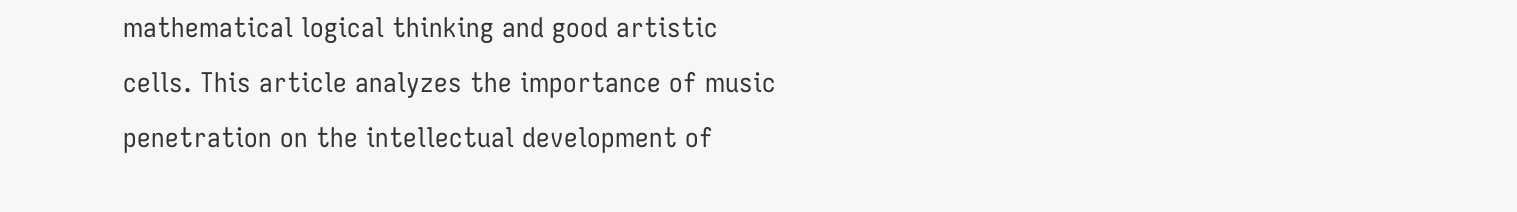mathematical logical thinking and good artistic cells. This article analyzes the importance of music penetration on the intellectual development of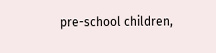pre-school children,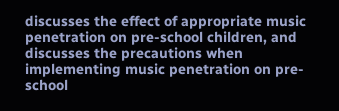discusses the effect of appropriate music penetration on pre-school children, and discusses the precautions when implementing music penetration on pre-school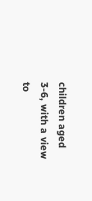children aged 3-6, with a view to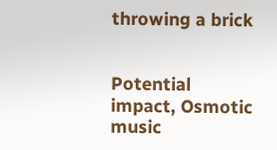throwing a brick


Potential impact, Osmotic music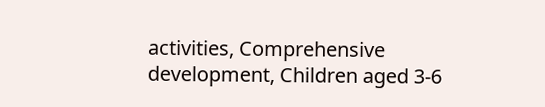activities, Comprehensive development, Children aged 3-6